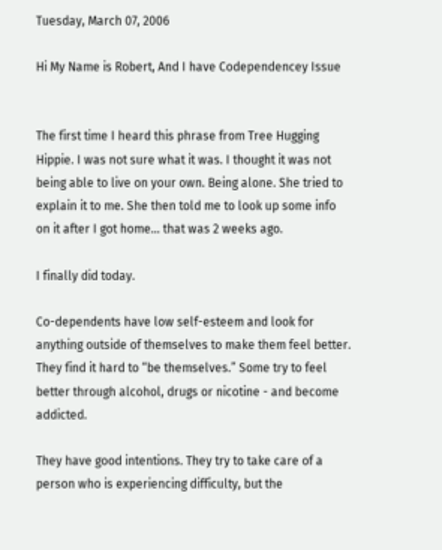Tuesday, March 07, 2006

Hi My Name is Robert, And I have Codependencey Issue


The first time I heard this phrase from Tree Hugging Hippie. I was not sure what it was. I thought it was not being able to live on your own. Being alone. She tried to explain it to me. She then told me to look up some info on it after I got home... that was 2 weeks ago.

I finally did today.

Co-dependents have low self-esteem and look for anything outside of themselves to make them feel better. They find it hard to “be themselves.” Some try to feel better through alcohol, drugs or nicotine - and become addicted.

They have good intentions. They try to take care of a person who is experiencing difficulty, but the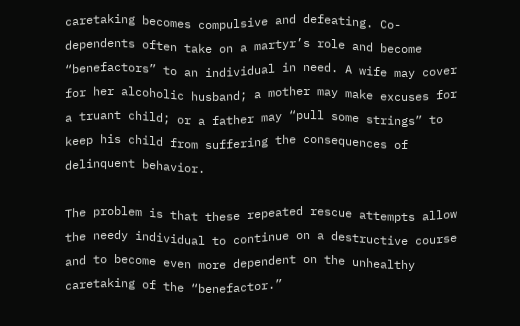caretaking becomes compulsive and defeating. Co-dependents often take on a martyr’s role and become “benefactors” to an individual in need. A wife may cover for her alcoholic husband; a mother may make excuses for a truant child; or a father may “pull some strings” to keep his child from suffering the consequences of delinquent behavior.

The problem is that these repeated rescue attempts allow the needy individual to continue on a destructive course and to become even more dependent on the unhealthy caretaking of the “benefactor.”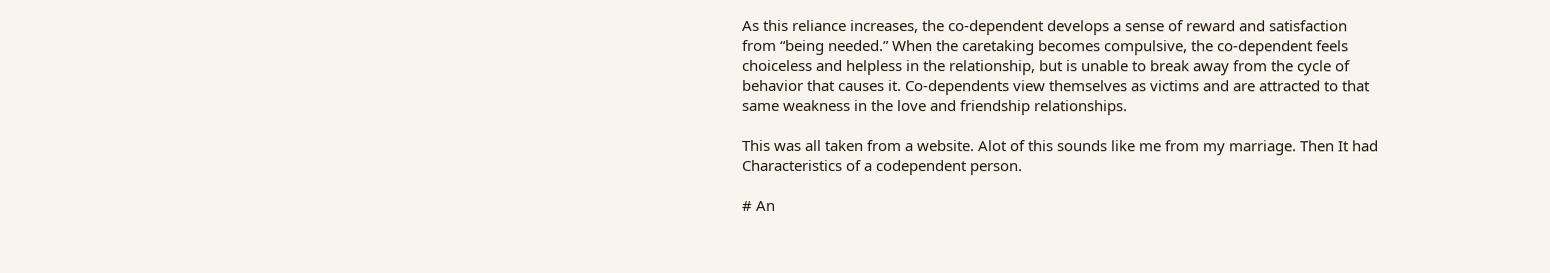As this reliance increases, the co-dependent develops a sense of reward and satisfaction from “being needed.” When the caretaking becomes compulsive, the co-dependent feels choiceless and helpless in the relationship, but is unable to break away from the cycle of behavior that causes it. Co-dependents view themselves as victims and are attracted to that same weakness in the love and friendship relationships.

This was all taken from a website. Alot of this sounds like me from my marriage. Then It had Characteristics of a codependent person.

# An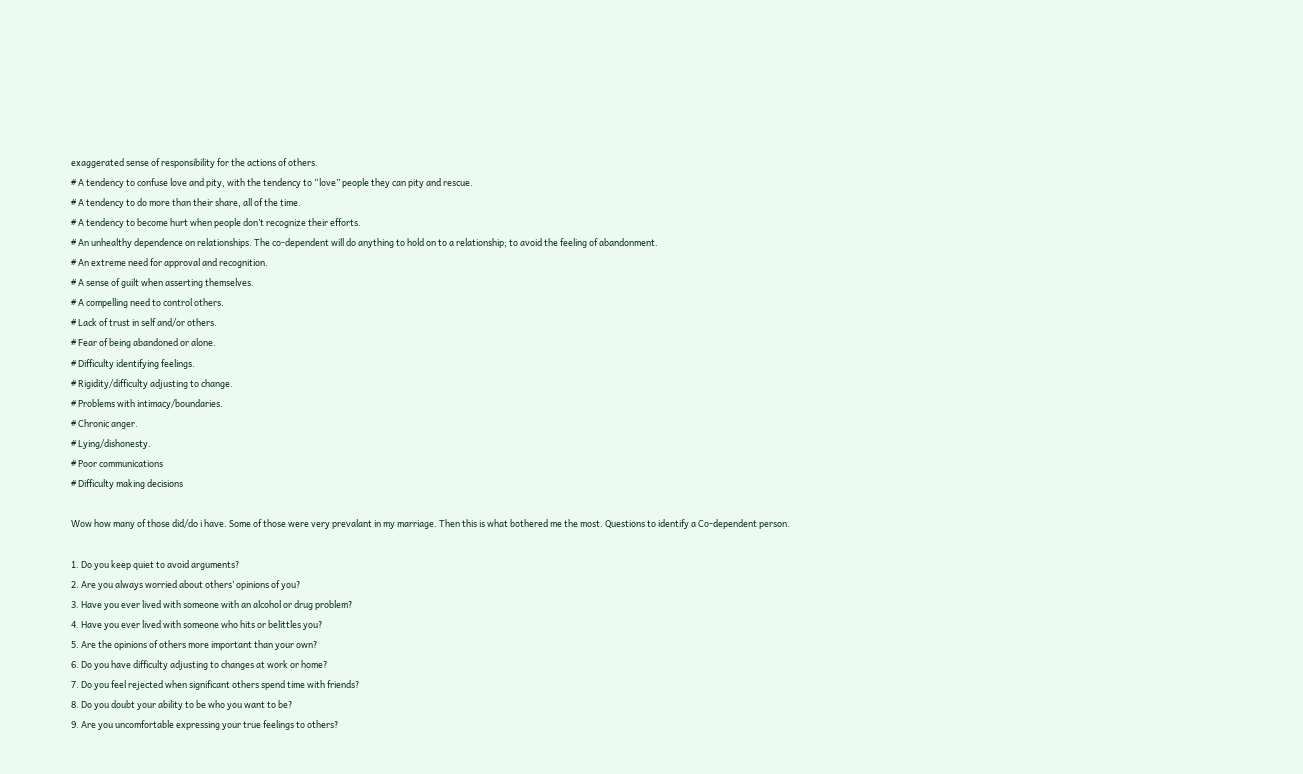exaggerated sense of responsibility for the actions of others.
# A tendency to confuse love and pity, with the tendency to “love” people they can pity and rescue.
# A tendency to do more than their share, all of the time.
# A tendency to become hurt when people don’t recognize their efforts.
# An unhealthy dependence on relationships. The co-dependent will do anything to hold on to a relationship; to avoid the feeling of abandonment.
# An extreme need for approval and recognition.
# A sense of guilt when asserting themselves.
# A compelling need to control others.
# Lack of trust in self and/or others.
# Fear of being abandoned or alone.
# Difficulty identifying feelings.
# Rigidity/difficulty adjusting to change.
# Problems with intimacy/boundaries.
# Chronic anger.
# Lying/dishonesty.
# Poor communications
# Difficulty making decisions

Wow how many of those did/do i have. Some of those were very prevalant in my marriage. Then this is what bothered me the most. Questions to identify a Co-dependent person.

1. Do you keep quiet to avoid arguments?
2. Are you always worried about others’ opinions of you?
3. Have you ever lived with someone with an alcohol or drug problem?
4. Have you ever lived with someone who hits or belittles you?
5. Are the opinions of others more important than your own?
6. Do you have difficulty adjusting to changes at work or home?
7. Do you feel rejected when significant others spend time with friends?
8. Do you doubt your ability to be who you want to be?
9. Are you uncomfortable expressing your true feelings to others?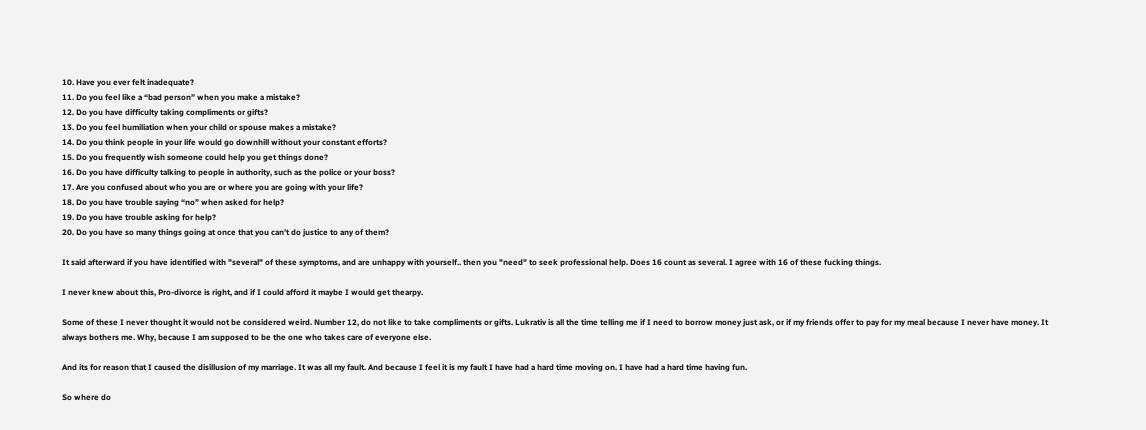10. Have you ever felt inadequate?
11. Do you feel like a “bad person” when you make a mistake?
12. Do you have difficulty taking compliments or gifts?
13. Do you feel humiliation when your child or spouse makes a mistake?
14. Do you think people in your life would go downhill without your constant efforts?
15. Do you frequently wish someone could help you get things done?
16. Do you have difficulty talking to people in authority, such as the police or your boss?
17. Are you confused about who you are or where you are going with your life?
18. Do you have trouble saying “no” when asked for help?
19. Do you have trouble asking for help?
20. Do you have so many things going at once that you can’t do justice to any of them?

It said afterward if you have identified with "several" of these symptoms, and are unhappy with yourself.. then you "need" to seek professional help. Does 16 count as several. I agree with 16 of these fucking things.

I never knew about this, Pro-divorce is right, and if I could afford it maybe I would get thearpy.

Some of these I never thought it would not be considered weird. Number 12, do not like to take compliments or gifts. Lukrativ is all the time telling me if I need to borrow money just ask, or if my friends offer to pay for my meal because I never have money. It always bothers me. Why, because I am supposed to be the one who takes care of everyone else.

And its for reason that I caused the disillusion of my marriage. It was all my fault. And because I feel it is my fault I have had a hard time moving on. I have had a hard time having fun.

So where do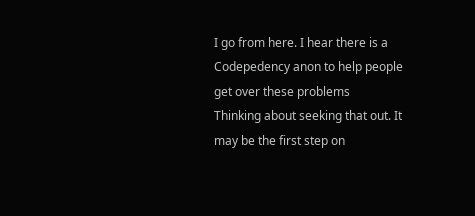I go from here. I hear there is a Codepedency anon to help people get over these problems
Thinking about seeking that out. It may be the first step on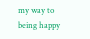my way to being happy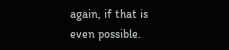again, if that is even possible.